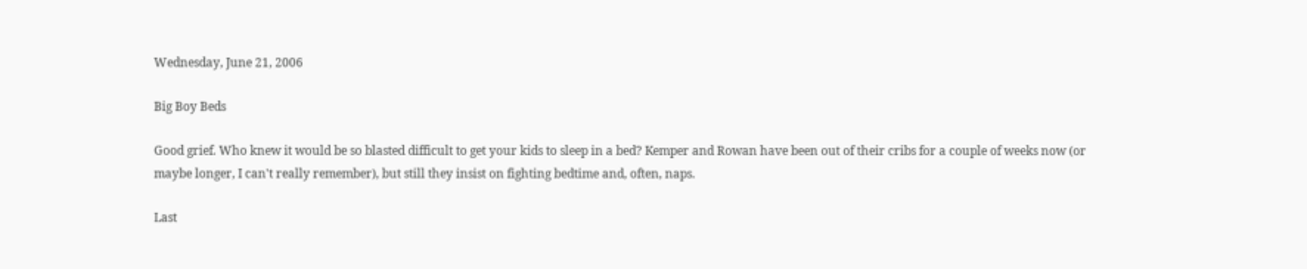Wednesday, June 21, 2006

Big Boy Beds

Good grief. Who knew it would be so blasted difficult to get your kids to sleep in a bed? Kemper and Rowan have been out of their cribs for a couple of weeks now (or maybe longer, I can't really remember), but still they insist on fighting bedtime and, often, naps.

Last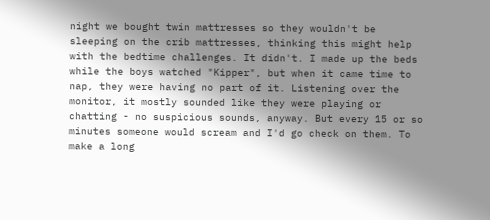night we bought twin mattresses so they wouldn't be sleeping on the crib mattresses, thinking this might help with the bedtime challenges. It didn't. I made up the beds while the boys watched "Kipper", but when it came time to nap, they were having no part of it. Listening over the monitor, it mostly sounded like they were playing or chatting - no suspicious sounds, anyway. But every 15 or so minutes someone would scream and I'd go check on them. To make a long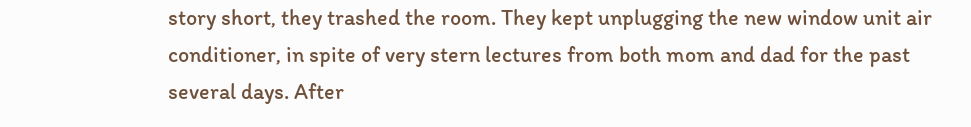story short, they trashed the room. They kept unplugging the new window unit air conditioner, in spite of very stern lectures from both mom and dad for the past several days. After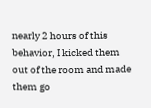nearly 2 hours of this behavior, I kicked them out of the room and made them go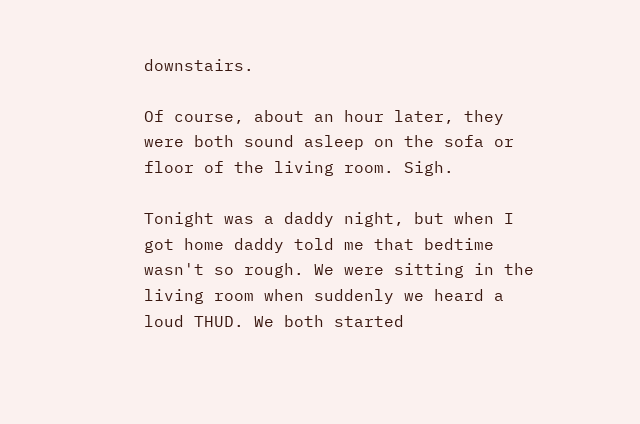downstairs.

Of course, about an hour later, they were both sound asleep on the sofa or floor of the living room. Sigh.

Tonight was a daddy night, but when I got home daddy told me that bedtime wasn't so rough. We were sitting in the living room when suddenly we heard a loud THUD. We both started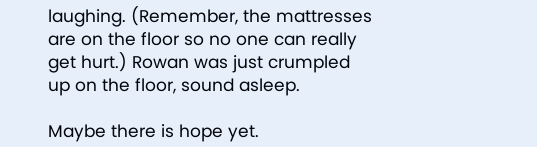laughing. (Remember, the mattresses are on the floor so no one can really get hurt.) Rowan was just crumpled up on the floor, sound asleep.

Maybe there is hope yet.